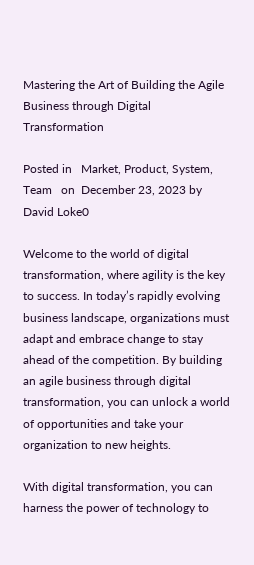Mastering the Art of Building the Agile Business through Digital Transformation

Posted in   Market, Product, System, Team   on  December 23, 2023 by  David Loke0

Welcome to the world of digital transformation, where agility is the key to success. In today’s rapidly evolving business landscape, organizations must adapt and embrace change to stay ahead of the competition. By building an agile business through digital transformation, you can unlock a world of opportunities and take your organization to new heights.

With digital transformation, you can harness the power of technology to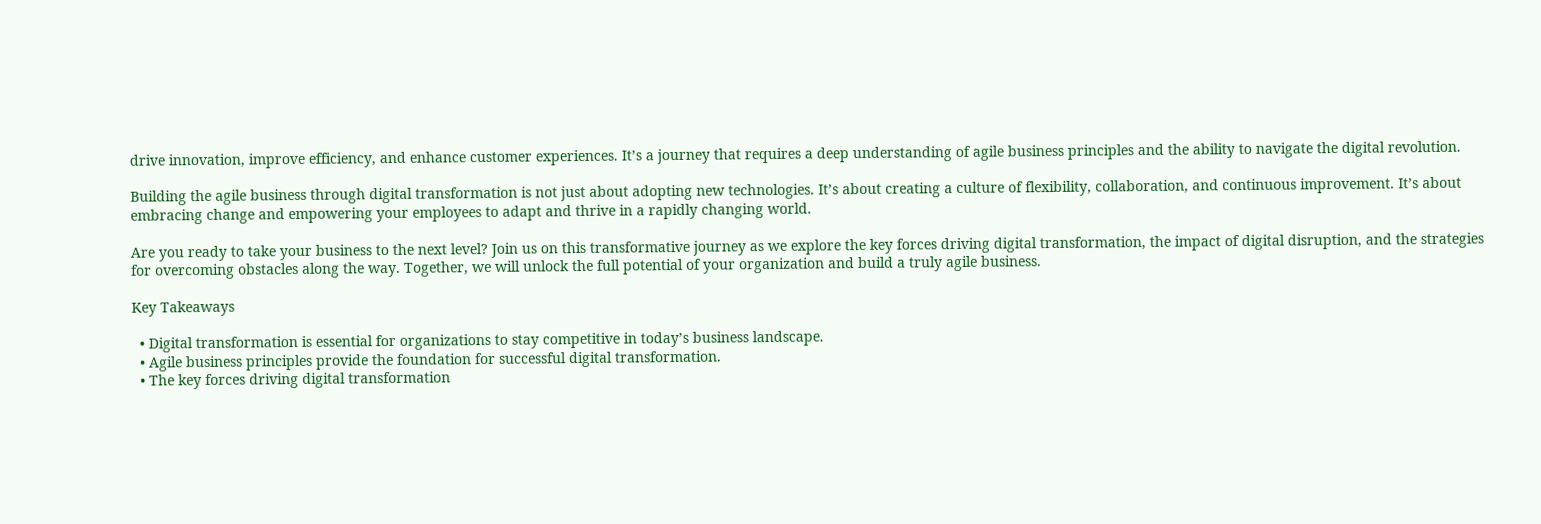drive innovation, improve efficiency, and enhance customer experiences. It’s a journey that requires a deep understanding of agile business principles and the ability to navigate the digital revolution.

Building the agile business through digital transformation is not just about adopting new technologies. It’s about creating a culture of flexibility, collaboration, and continuous improvement. It’s about embracing change and empowering your employees to adapt and thrive in a rapidly changing world.

Are you ready to take your business to the next level? Join us on this transformative journey as we explore the key forces driving digital transformation, the impact of digital disruption, and the strategies for overcoming obstacles along the way. Together, we will unlock the full potential of your organization and build a truly agile business.

Key Takeaways

  • Digital transformation is essential for organizations to stay competitive in today’s business landscape.
  • Agile business principles provide the foundation for successful digital transformation.
  • The key forces driving digital transformation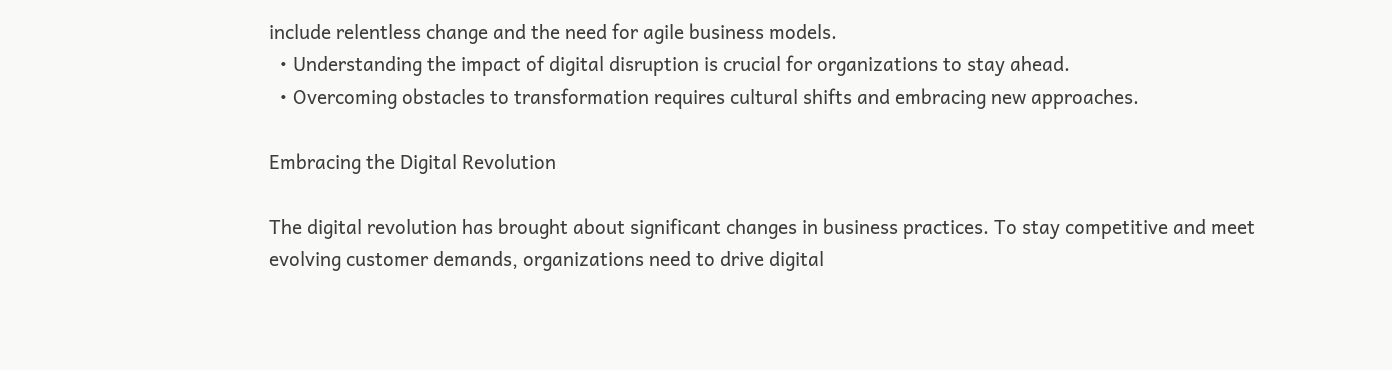include relentless change and the need for agile business models.
  • Understanding the impact of digital disruption is crucial for organizations to stay ahead.
  • Overcoming obstacles to transformation requires cultural shifts and embracing new approaches.

Embracing the Digital Revolution

The digital revolution has brought about significant changes in business practices. To stay competitive and meet evolving customer demands, organizations need to drive digital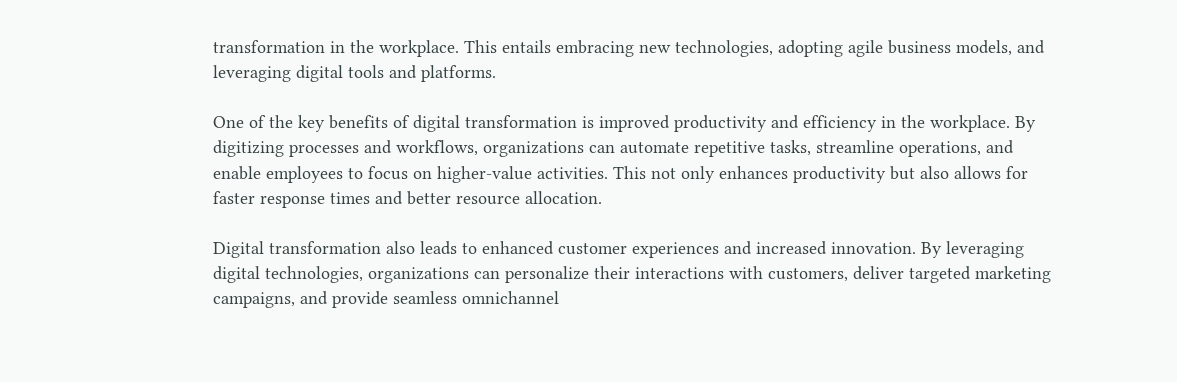transformation in the workplace. This entails embracing new technologies, adopting agile business models, and leveraging digital tools and platforms.

One of the key benefits of digital transformation is improved productivity and efficiency in the workplace. By digitizing processes and workflows, organizations can automate repetitive tasks, streamline operations, and enable employees to focus on higher-value activities. This not only enhances productivity but also allows for faster response times and better resource allocation.

Digital transformation also leads to enhanced customer experiences and increased innovation. By leveraging digital technologies, organizations can personalize their interactions with customers, deliver targeted marketing campaigns, and provide seamless omnichannel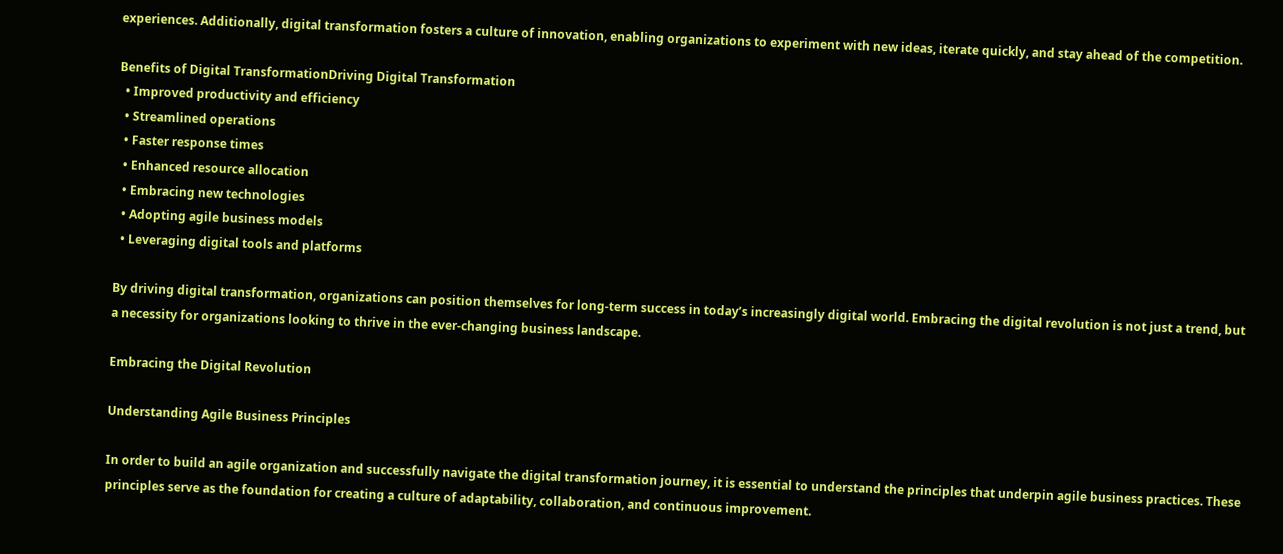experiences. Additionally, digital transformation fosters a culture of innovation, enabling organizations to experiment with new ideas, iterate quickly, and stay ahead of the competition.

Benefits of Digital TransformationDriving Digital Transformation
  • Improved productivity and efficiency
  • Streamlined operations
  • Faster response times
  • Enhanced resource allocation
  • Embracing new technologies
  • Adopting agile business models
  • Leveraging digital tools and platforms

By driving digital transformation, organizations can position themselves for long-term success in today’s increasingly digital world. Embracing the digital revolution is not just a trend, but a necessity for organizations looking to thrive in the ever-changing business landscape.

Embracing the Digital Revolution

Understanding Agile Business Principles

In order to build an agile organization and successfully navigate the digital transformation journey, it is essential to understand the principles that underpin agile business practices. These principles serve as the foundation for creating a culture of adaptability, collaboration, and continuous improvement.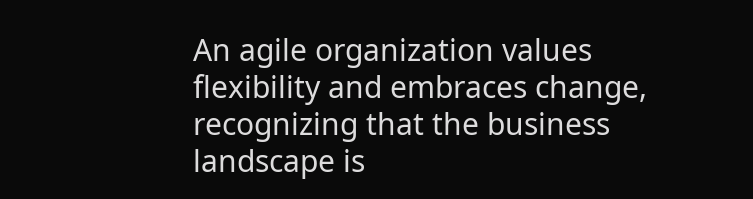An agile organization values flexibility and embraces change, recognizing that the business landscape is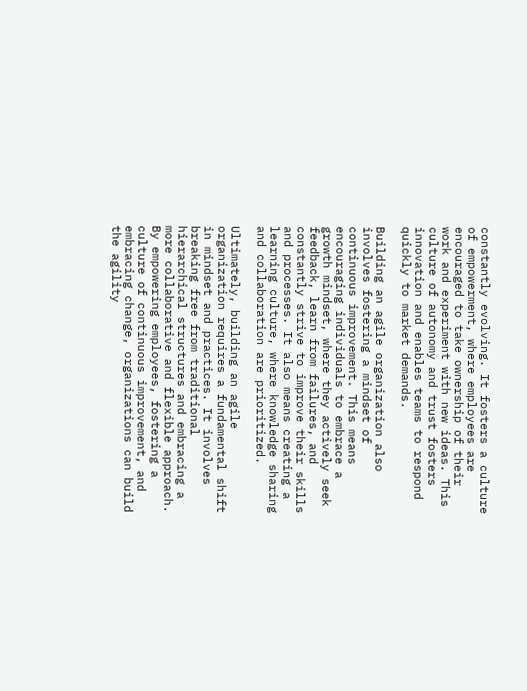constantly evolving. It fosters a culture of empowerment, where employees are encouraged to take ownership of their work and experiment with new ideas. This culture of autonomy and trust fosters innovation and enables teams to respond quickly to market demands.

Building an agile organization also involves fostering a mindset of continuous improvement. This means encouraging individuals to embrace a growth mindset, where they actively seek feedback, learn from failures, and constantly strive to improve their skills and processes. It also means creating a learning culture, where knowledge sharing and collaboration are prioritized.

Ultimately, building an agile organization requires a fundamental shift in mindset and practices. It involves breaking free from traditional hierarchical structures and embracing a more collaborative and flexible approach. By empowering employees, fostering a culture of continuous improvement, and embracing change, organizations can build the agility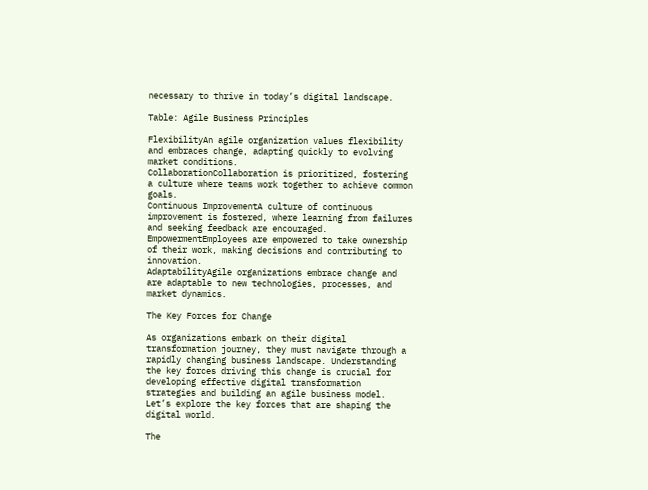necessary to thrive in today’s digital landscape.

Table: Agile Business Principles

FlexibilityAn agile organization values flexibility and embraces change, adapting quickly to evolving market conditions.
CollaborationCollaboration is prioritized, fostering a culture where teams work together to achieve common goals.
Continuous ImprovementA culture of continuous improvement is fostered, where learning from failures and seeking feedback are encouraged.
EmpowermentEmployees are empowered to take ownership of their work, making decisions and contributing to innovation.
AdaptabilityAgile organizations embrace change and are adaptable to new technologies, processes, and market dynamics.

The Key Forces for Change

As organizations embark on their digital transformation journey, they must navigate through a rapidly changing business landscape. Understanding the key forces driving this change is crucial for developing effective digital transformation strategies and building an agile business model. Let’s explore the key forces that are shaping the digital world.

The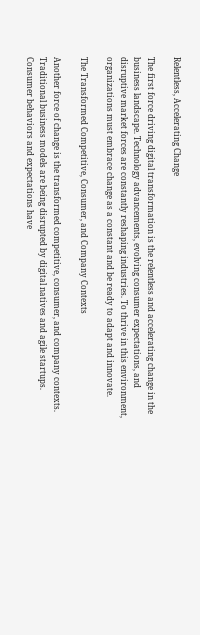Relentless, Accelerating Change

The first force driving digital transformation is the relentless and accelerating change in the business landscape. Technology advancements, evolving consumer expectations, and disruptive market forces are constantly reshaping industries. To thrive in this environment, organizations must embrace change as a constant and be ready to adapt and innovate.

The Transformed Competitive, Consumer, and Company Contexts

Another force of change is the transformed competitive, consumer, and company contexts. Traditional business models are being disrupted by digital natives and agile startups. Consumer behaviors and expectations have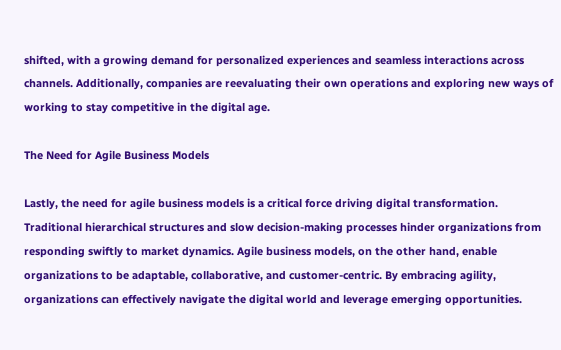shifted, with a growing demand for personalized experiences and seamless interactions across channels. Additionally, companies are reevaluating their own operations and exploring new ways of working to stay competitive in the digital age.

The Need for Agile Business Models

Lastly, the need for agile business models is a critical force driving digital transformation. Traditional hierarchical structures and slow decision-making processes hinder organizations from responding swiftly to market dynamics. Agile business models, on the other hand, enable organizations to be adaptable, collaborative, and customer-centric. By embracing agility, organizations can effectively navigate the digital world and leverage emerging opportunities.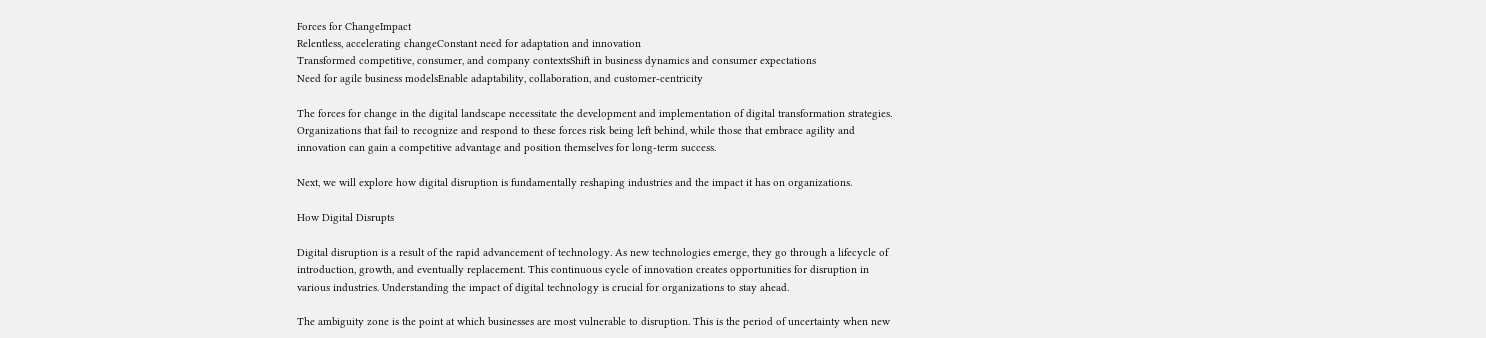Forces for ChangeImpact
Relentless, accelerating changeConstant need for adaptation and innovation
Transformed competitive, consumer, and company contextsShift in business dynamics and consumer expectations
Need for agile business modelsEnable adaptability, collaboration, and customer-centricity

The forces for change in the digital landscape necessitate the development and implementation of digital transformation strategies. Organizations that fail to recognize and respond to these forces risk being left behind, while those that embrace agility and innovation can gain a competitive advantage and position themselves for long-term success.

Next, we will explore how digital disruption is fundamentally reshaping industries and the impact it has on organizations.

How Digital Disrupts

Digital disruption is a result of the rapid advancement of technology. As new technologies emerge, they go through a lifecycle of introduction, growth, and eventually replacement. This continuous cycle of innovation creates opportunities for disruption in various industries. Understanding the impact of digital technology is crucial for organizations to stay ahead.

The ambiguity zone is the point at which businesses are most vulnerable to disruption. This is the period of uncertainty when new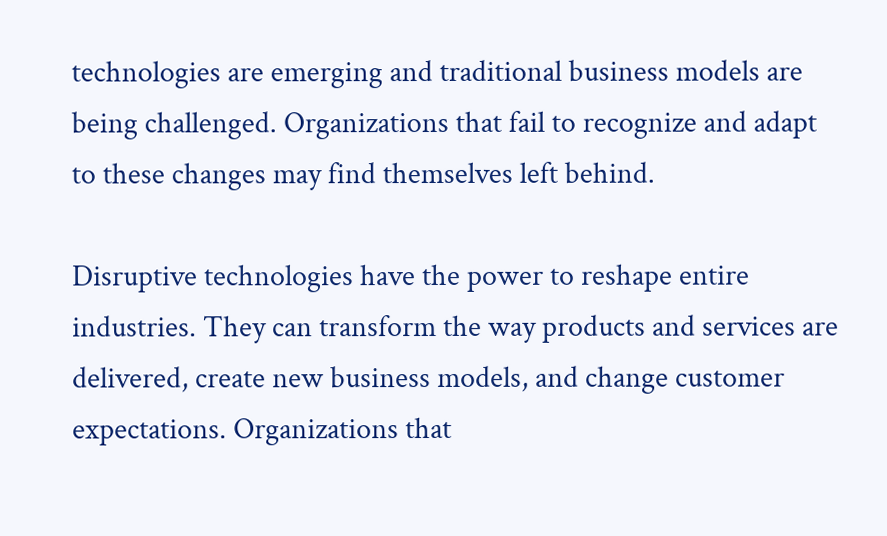technologies are emerging and traditional business models are being challenged. Organizations that fail to recognize and adapt to these changes may find themselves left behind.

Disruptive technologies have the power to reshape entire industries. They can transform the way products and services are delivered, create new business models, and change customer expectations. Organizations that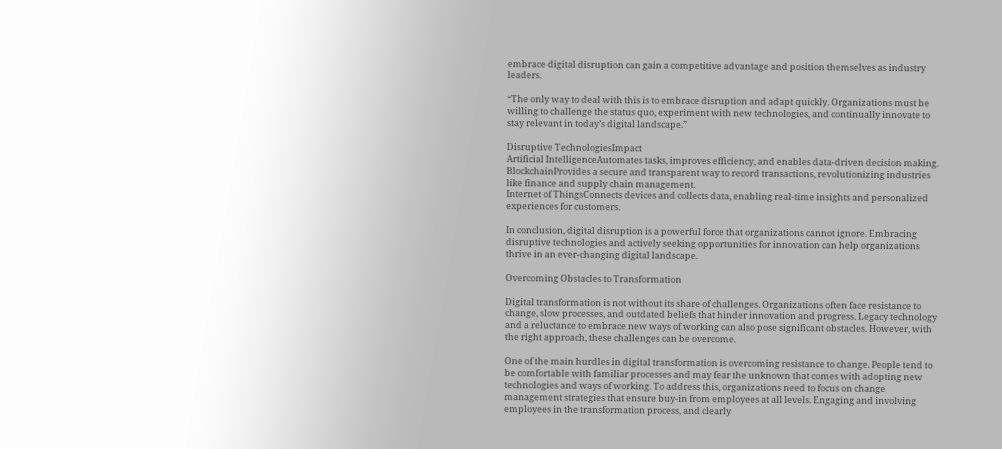embrace digital disruption can gain a competitive advantage and position themselves as industry leaders.

“The only way to deal with this is to embrace disruption and adapt quickly. Organizations must be willing to challenge the status quo, experiment with new technologies, and continually innovate to stay relevant in today’s digital landscape.”

Disruptive TechnologiesImpact
Artificial IntelligenceAutomates tasks, improves efficiency, and enables data-driven decision making.
BlockchainProvides a secure and transparent way to record transactions, revolutionizing industries like finance and supply chain management.
Internet of ThingsConnects devices and collects data, enabling real-time insights and personalized experiences for customers.

In conclusion, digital disruption is a powerful force that organizations cannot ignore. Embracing disruptive technologies and actively seeking opportunities for innovation can help organizations thrive in an ever-changing digital landscape.

Overcoming Obstacles to Transformation

Digital transformation is not without its share of challenges. Organizations often face resistance to change, slow processes, and outdated beliefs that hinder innovation and progress. Legacy technology and a reluctance to embrace new ways of working can also pose significant obstacles. However, with the right approach, these challenges can be overcome.

One of the main hurdles in digital transformation is overcoming resistance to change. People tend to be comfortable with familiar processes and may fear the unknown that comes with adopting new technologies and ways of working. To address this, organizations need to focus on change management strategies that ensure buy-in from employees at all levels. Engaging and involving employees in the transformation process, and clearly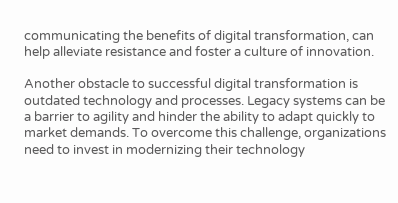communicating the benefits of digital transformation, can help alleviate resistance and foster a culture of innovation.

Another obstacle to successful digital transformation is outdated technology and processes. Legacy systems can be a barrier to agility and hinder the ability to adapt quickly to market demands. To overcome this challenge, organizations need to invest in modernizing their technology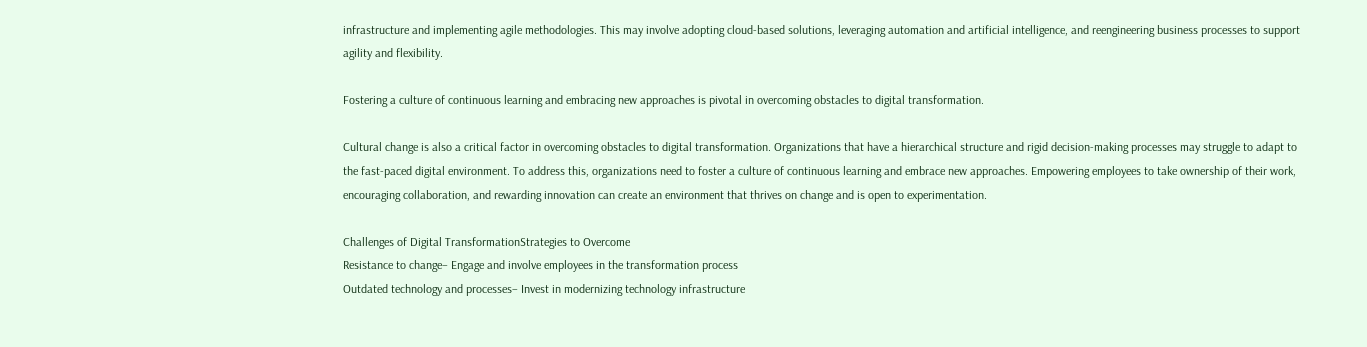infrastructure and implementing agile methodologies. This may involve adopting cloud-based solutions, leveraging automation and artificial intelligence, and reengineering business processes to support agility and flexibility.

Fostering a culture of continuous learning and embracing new approaches is pivotal in overcoming obstacles to digital transformation.

Cultural change is also a critical factor in overcoming obstacles to digital transformation. Organizations that have a hierarchical structure and rigid decision-making processes may struggle to adapt to the fast-paced digital environment. To address this, organizations need to foster a culture of continuous learning and embrace new approaches. Empowering employees to take ownership of their work, encouraging collaboration, and rewarding innovation can create an environment that thrives on change and is open to experimentation.

Challenges of Digital TransformationStrategies to Overcome
Resistance to change– Engage and involve employees in the transformation process
Outdated technology and processes– Invest in modernizing technology infrastructure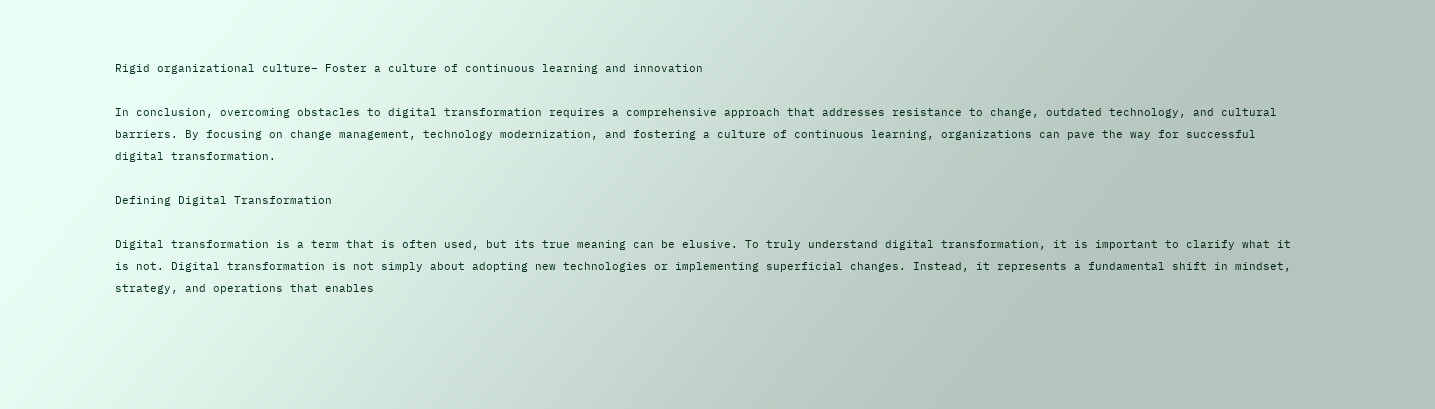Rigid organizational culture– Foster a culture of continuous learning and innovation

In conclusion, overcoming obstacles to digital transformation requires a comprehensive approach that addresses resistance to change, outdated technology, and cultural barriers. By focusing on change management, technology modernization, and fostering a culture of continuous learning, organizations can pave the way for successful digital transformation.

Defining Digital Transformation

Digital transformation is a term that is often used, but its true meaning can be elusive. To truly understand digital transformation, it is important to clarify what it is not. Digital transformation is not simply about adopting new technologies or implementing superficial changes. Instead, it represents a fundamental shift in mindset, strategy, and operations that enables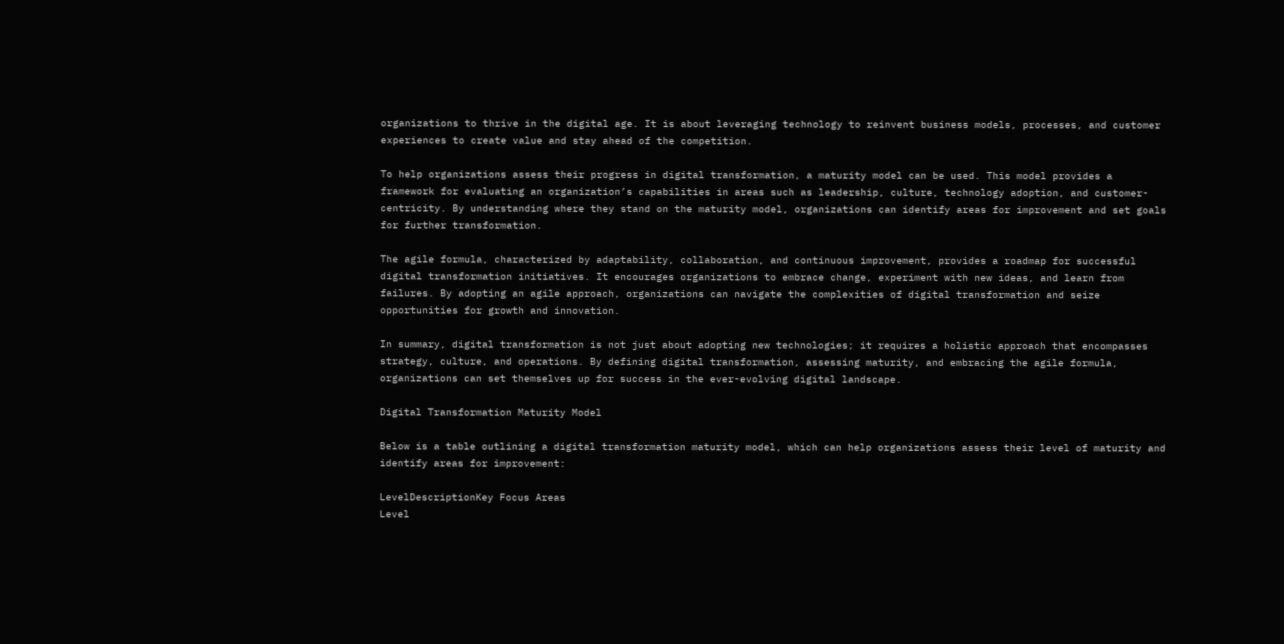organizations to thrive in the digital age. It is about leveraging technology to reinvent business models, processes, and customer experiences to create value and stay ahead of the competition.

To help organizations assess their progress in digital transformation, a maturity model can be used. This model provides a framework for evaluating an organization’s capabilities in areas such as leadership, culture, technology adoption, and customer-centricity. By understanding where they stand on the maturity model, organizations can identify areas for improvement and set goals for further transformation.

The agile formula, characterized by adaptability, collaboration, and continuous improvement, provides a roadmap for successful digital transformation initiatives. It encourages organizations to embrace change, experiment with new ideas, and learn from failures. By adopting an agile approach, organizations can navigate the complexities of digital transformation and seize opportunities for growth and innovation.

In summary, digital transformation is not just about adopting new technologies; it requires a holistic approach that encompasses strategy, culture, and operations. By defining digital transformation, assessing maturity, and embracing the agile formula, organizations can set themselves up for success in the ever-evolving digital landscape.

Digital Transformation Maturity Model

Below is a table outlining a digital transformation maturity model, which can help organizations assess their level of maturity and identify areas for improvement:

LevelDescriptionKey Focus Areas
Level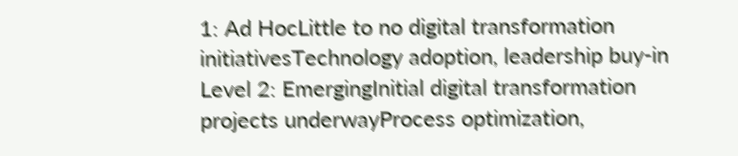1: Ad HocLittle to no digital transformation initiativesTechnology adoption, leadership buy-in
Level 2: EmergingInitial digital transformation projects underwayProcess optimization,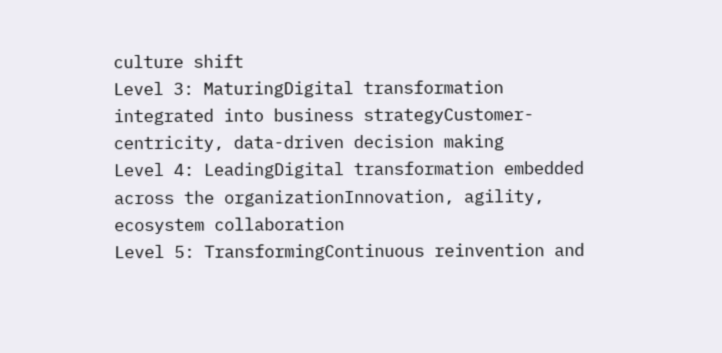culture shift
Level 3: MaturingDigital transformation integrated into business strategyCustomer-centricity, data-driven decision making
Level 4: LeadingDigital transformation embedded across the organizationInnovation, agility, ecosystem collaboration
Level 5: TransformingContinuous reinvention and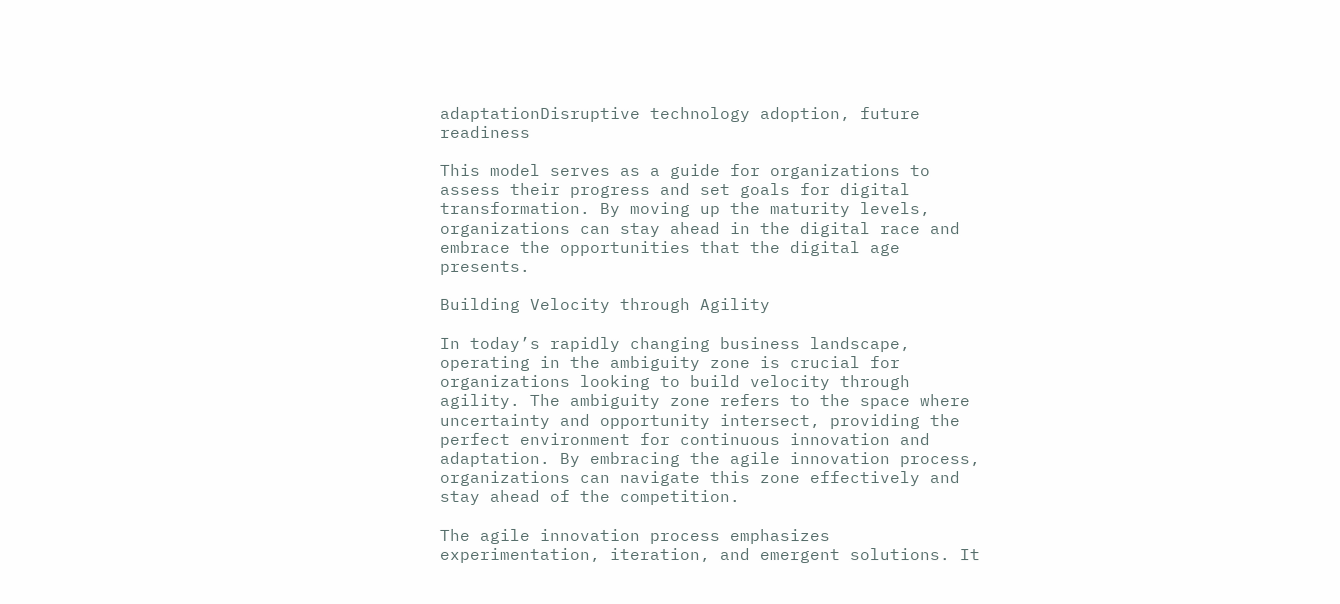adaptationDisruptive technology adoption, future readiness

This model serves as a guide for organizations to assess their progress and set goals for digital transformation. By moving up the maturity levels, organizations can stay ahead in the digital race and embrace the opportunities that the digital age presents.

Building Velocity through Agility

In today’s rapidly changing business landscape, operating in the ambiguity zone is crucial for organizations looking to build velocity through agility. The ambiguity zone refers to the space where uncertainty and opportunity intersect, providing the perfect environment for continuous innovation and adaptation. By embracing the agile innovation process, organizations can navigate this zone effectively and stay ahead of the competition.

The agile innovation process emphasizes experimentation, iteration, and emergent solutions. It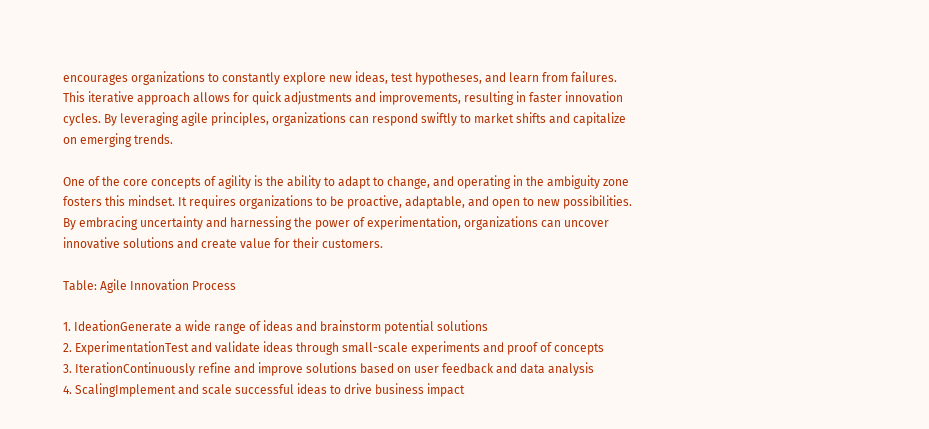encourages organizations to constantly explore new ideas, test hypotheses, and learn from failures. This iterative approach allows for quick adjustments and improvements, resulting in faster innovation cycles. By leveraging agile principles, organizations can respond swiftly to market shifts and capitalize on emerging trends.

One of the core concepts of agility is the ability to adapt to change, and operating in the ambiguity zone fosters this mindset. It requires organizations to be proactive, adaptable, and open to new possibilities. By embracing uncertainty and harnessing the power of experimentation, organizations can uncover innovative solutions and create value for their customers.

Table: Agile Innovation Process

1. IdeationGenerate a wide range of ideas and brainstorm potential solutions
2. ExperimentationTest and validate ideas through small-scale experiments and proof of concepts
3. IterationContinuously refine and improve solutions based on user feedback and data analysis
4. ScalingImplement and scale successful ideas to drive business impact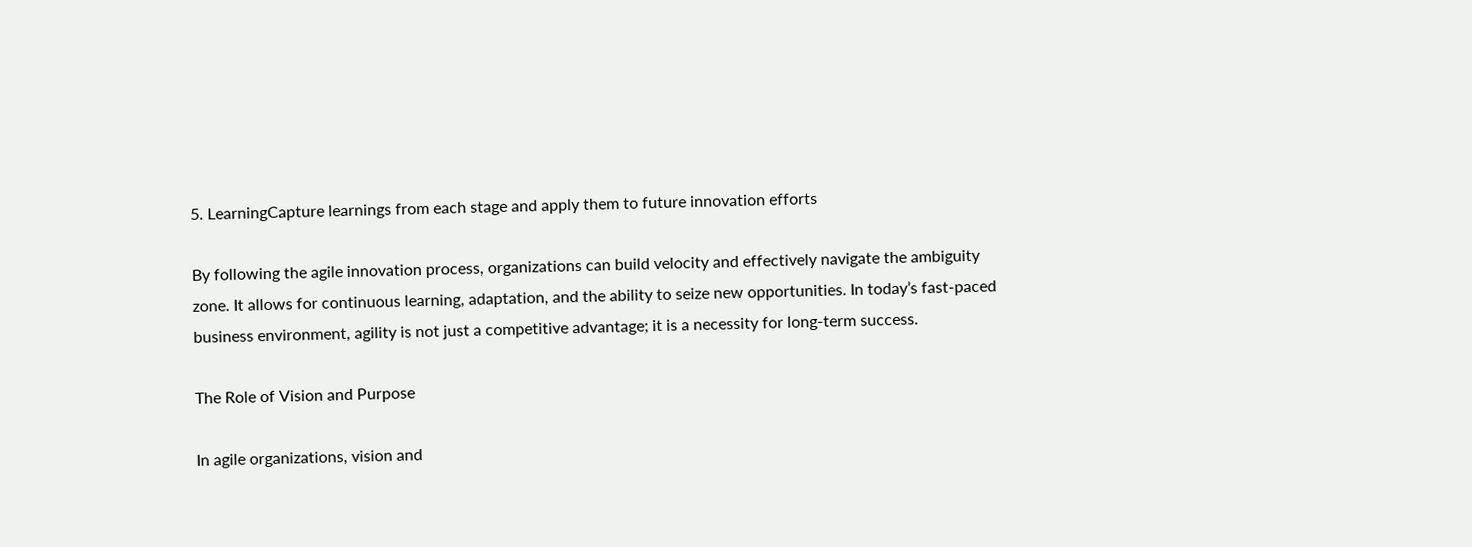5. LearningCapture learnings from each stage and apply them to future innovation efforts

By following the agile innovation process, organizations can build velocity and effectively navigate the ambiguity zone. It allows for continuous learning, adaptation, and the ability to seize new opportunities. In today’s fast-paced business environment, agility is not just a competitive advantage; it is a necessity for long-term success.

The Role of Vision and Purpose

In agile organizations, vision and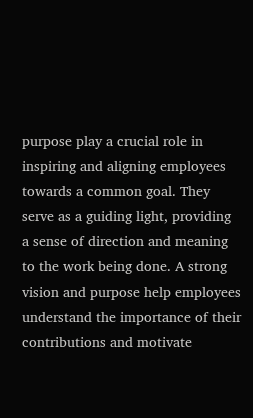purpose play a crucial role in inspiring and aligning employees towards a common goal. They serve as a guiding light, providing a sense of direction and meaning to the work being done. A strong vision and purpose help employees understand the importance of their contributions and motivate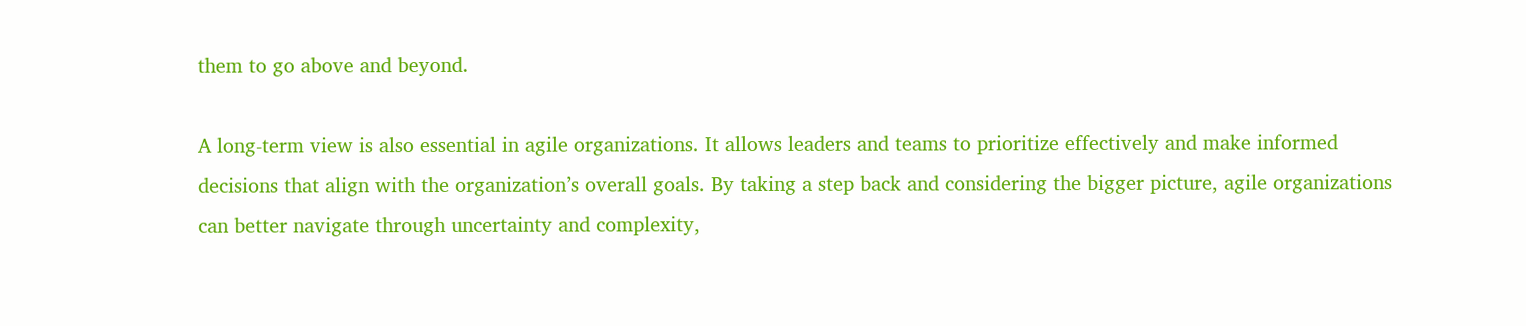them to go above and beyond.

A long-term view is also essential in agile organizations. It allows leaders and teams to prioritize effectively and make informed decisions that align with the organization’s overall goals. By taking a step back and considering the bigger picture, agile organizations can better navigate through uncertainty and complexity,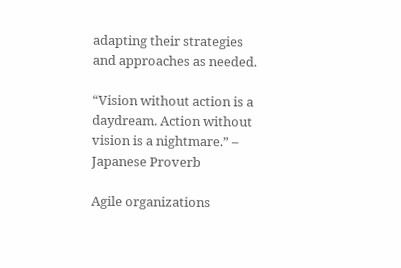adapting their strategies and approaches as needed.

“Vision without action is a daydream. Action without vision is a nightmare.” – Japanese Proverb

Agile organizations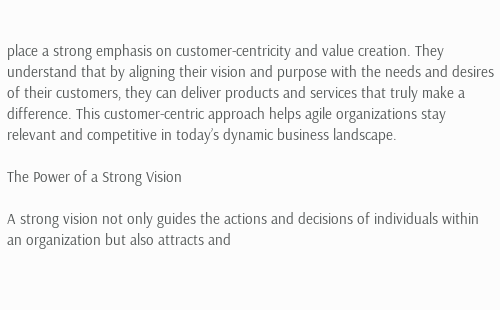place a strong emphasis on customer-centricity and value creation. They understand that by aligning their vision and purpose with the needs and desires of their customers, they can deliver products and services that truly make a difference. This customer-centric approach helps agile organizations stay relevant and competitive in today’s dynamic business landscape.

The Power of a Strong Vision

A strong vision not only guides the actions and decisions of individuals within an organization but also attracts and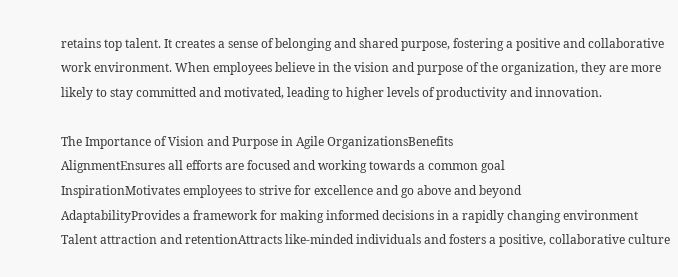retains top talent. It creates a sense of belonging and shared purpose, fostering a positive and collaborative work environment. When employees believe in the vision and purpose of the organization, they are more likely to stay committed and motivated, leading to higher levels of productivity and innovation.

The Importance of Vision and Purpose in Agile OrganizationsBenefits
AlignmentEnsures all efforts are focused and working towards a common goal
InspirationMotivates employees to strive for excellence and go above and beyond
AdaptabilityProvides a framework for making informed decisions in a rapidly changing environment
Talent attraction and retentionAttracts like-minded individuals and fosters a positive, collaborative culture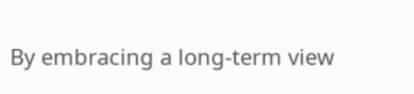By embracing a long-term view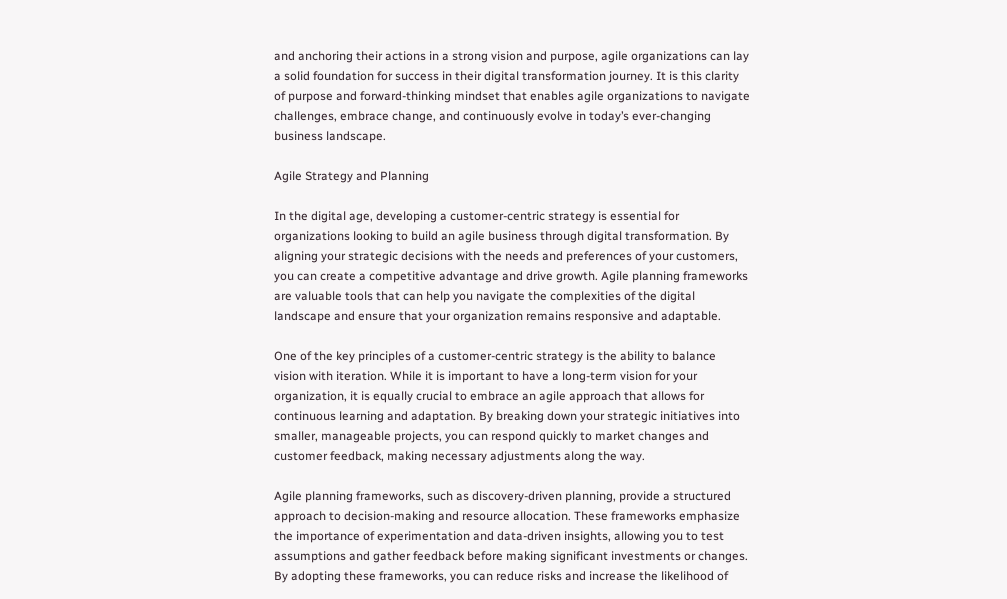and anchoring their actions in a strong vision and purpose, agile organizations can lay a solid foundation for success in their digital transformation journey. It is this clarity of purpose and forward-thinking mindset that enables agile organizations to navigate challenges, embrace change, and continuously evolve in today’s ever-changing business landscape.

Agile Strategy and Planning

In the digital age, developing a customer-centric strategy is essential for organizations looking to build an agile business through digital transformation. By aligning your strategic decisions with the needs and preferences of your customers, you can create a competitive advantage and drive growth. Agile planning frameworks are valuable tools that can help you navigate the complexities of the digital landscape and ensure that your organization remains responsive and adaptable.

One of the key principles of a customer-centric strategy is the ability to balance vision with iteration. While it is important to have a long-term vision for your organization, it is equally crucial to embrace an agile approach that allows for continuous learning and adaptation. By breaking down your strategic initiatives into smaller, manageable projects, you can respond quickly to market changes and customer feedback, making necessary adjustments along the way.

Agile planning frameworks, such as discovery-driven planning, provide a structured approach to decision-making and resource allocation. These frameworks emphasize the importance of experimentation and data-driven insights, allowing you to test assumptions and gather feedback before making significant investments or changes. By adopting these frameworks, you can reduce risks and increase the likelihood of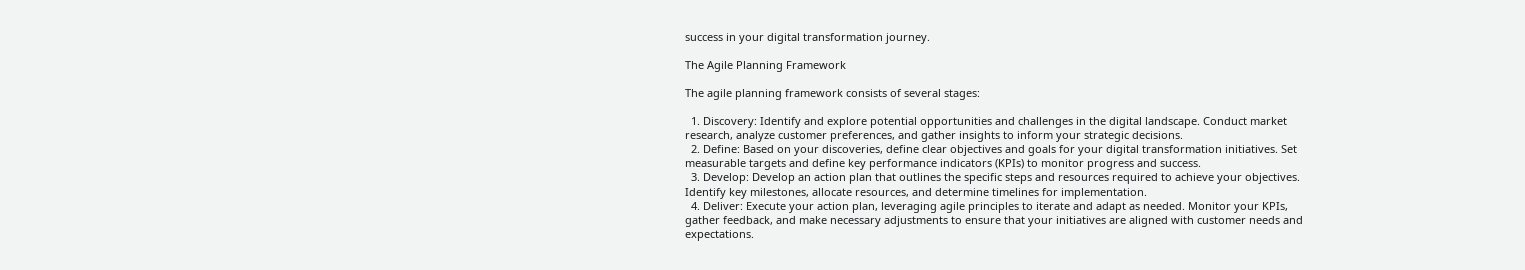success in your digital transformation journey.

The Agile Planning Framework

The agile planning framework consists of several stages:

  1. Discovery: Identify and explore potential opportunities and challenges in the digital landscape. Conduct market research, analyze customer preferences, and gather insights to inform your strategic decisions.
  2. Define: Based on your discoveries, define clear objectives and goals for your digital transformation initiatives. Set measurable targets and define key performance indicators (KPIs) to monitor progress and success.
  3. Develop: Develop an action plan that outlines the specific steps and resources required to achieve your objectives. Identify key milestones, allocate resources, and determine timelines for implementation.
  4. Deliver: Execute your action plan, leveraging agile principles to iterate and adapt as needed. Monitor your KPIs, gather feedback, and make necessary adjustments to ensure that your initiatives are aligned with customer needs and expectations.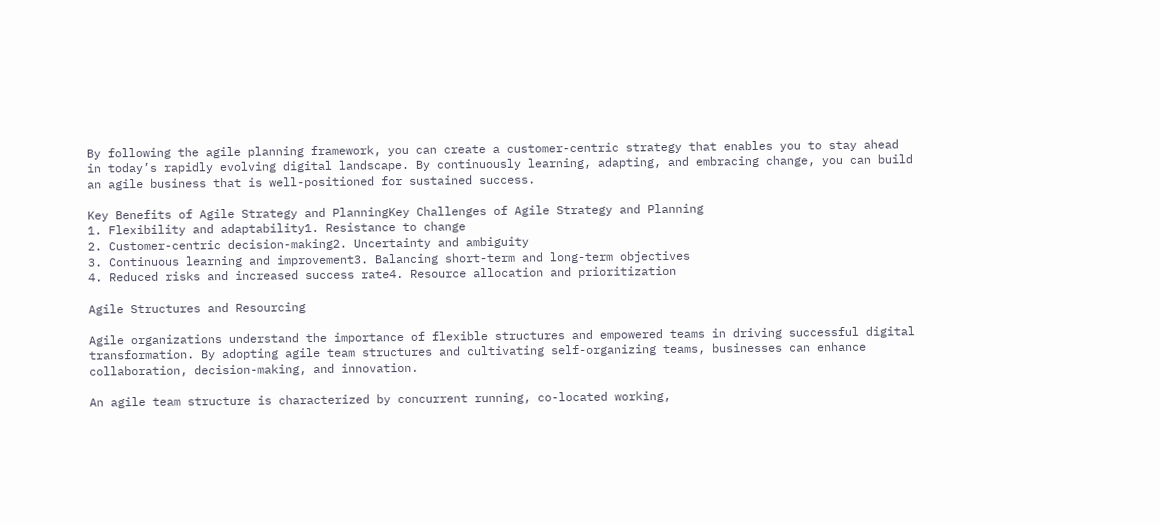By following the agile planning framework, you can create a customer-centric strategy that enables you to stay ahead in today’s rapidly evolving digital landscape. By continuously learning, adapting, and embracing change, you can build an agile business that is well-positioned for sustained success.

Key Benefits of Agile Strategy and PlanningKey Challenges of Agile Strategy and Planning
1. Flexibility and adaptability1. Resistance to change
2. Customer-centric decision-making2. Uncertainty and ambiguity
3. Continuous learning and improvement3. Balancing short-term and long-term objectives
4. Reduced risks and increased success rate4. Resource allocation and prioritization

Agile Structures and Resourcing

Agile organizations understand the importance of flexible structures and empowered teams in driving successful digital transformation. By adopting agile team structures and cultivating self-organizing teams, businesses can enhance collaboration, decision-making, and innovation.

An agile team structure is characterized by concurrent running, co-located working,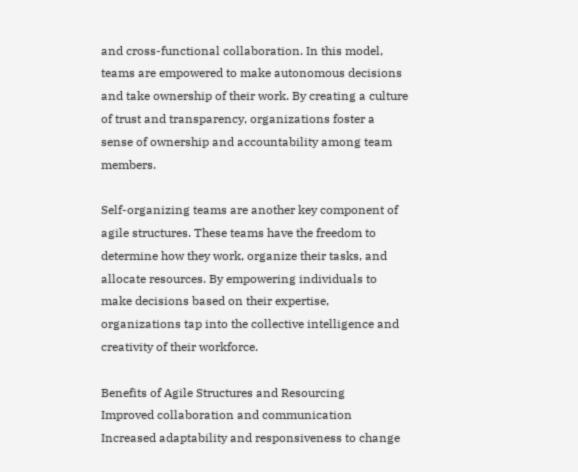and cross-functional collaboration. In this model, teams are empowered to make autonomous decisions and take ownership of their work. By creating a culture of trust and transparency, organizations foster a sense of ownership and accountability among team members.

Self-organizing teams are another key component of agile structures. These teams have the freedom to determine how they work, organize their tasks, and allocate resources. By empowering individuals to make decisions based on their expertise, organizations tap into the collective intelligence and creativity of their workforce.

Benefits of Agile Structures and Resourcing
Improved collaboration and communication
Increased adaptability and responsiveness to change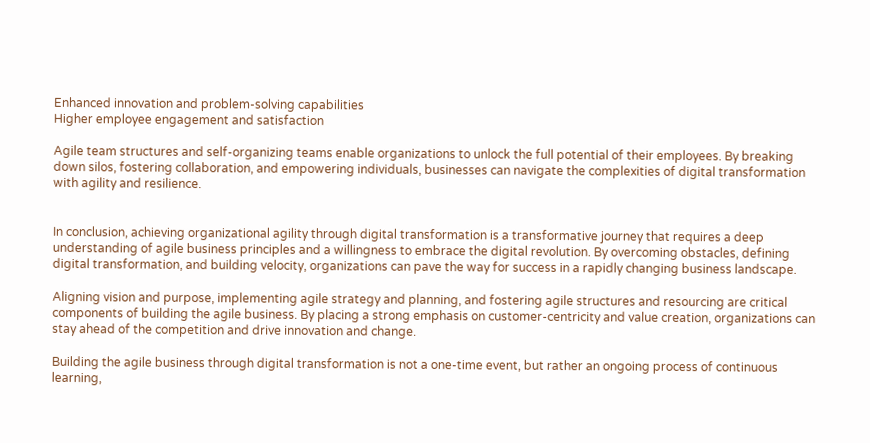Enhanced innovation and problem-solving capabilities
Higher employee engagement and satisfaction

Agile team structures and self-organizing teams enable organizations to unlock the full potential of their employees. By breaking down silos, fostering collaboration, and empowering individuals, businesses can navigate the complexities of digital transformation with agility and resilience.


In conclusion, achieving organizational agility through digital transformation is a transformative journey that requires a deep understanding of agile business principles and a willingness to embrace the digital revolution. By overcoming obstacles, defining digital transformation, and building velocity, organizations can pave the way for success in a rapidly changing business landscape.

Aligning vision and purpose, implementing agile strategy and planning, and fostering agile structures and resourcing are critical components of building the agile business. By placing a strong emphasis on customer-centricity and value creation, organizations can stay ahead of the competition and drive innovation and change.

Building the agile business through digital transformation is not a one-time event, but rather an ongoing process of continuous learning,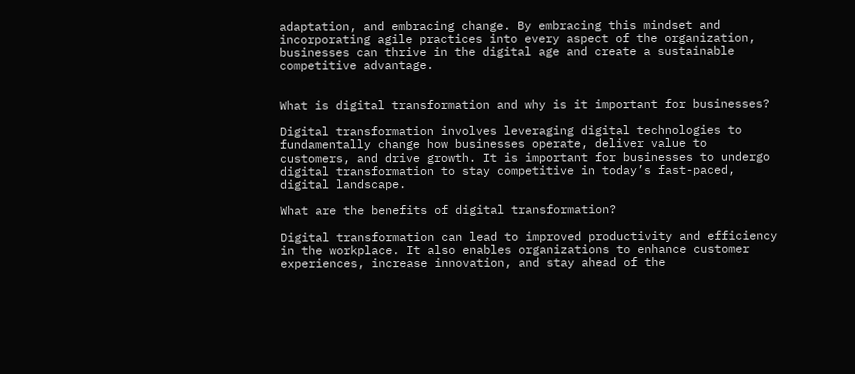adaptation, and embracing change. By embracing this mindset and incorporating agile practices into every aspect of the organization, businesses can thrive in the digital age and create a sustainable competitive advantage.


What is digital transformation and why is it important for businesses?

Digital transformation involves leveraging digital technologies to fundamentally change how businesses operate, deliver value to customers, and drive growth. It is important for businesses to undergo digital transformation to stay competitive in today’s fast-paced, digital landscape.

What are the benefits of digital transformation?

Digital transformation can lead to improved productivity and efficiency in the workplace. It also enables organizations to enhance customer experiences, increase innovation, and stay ahead of the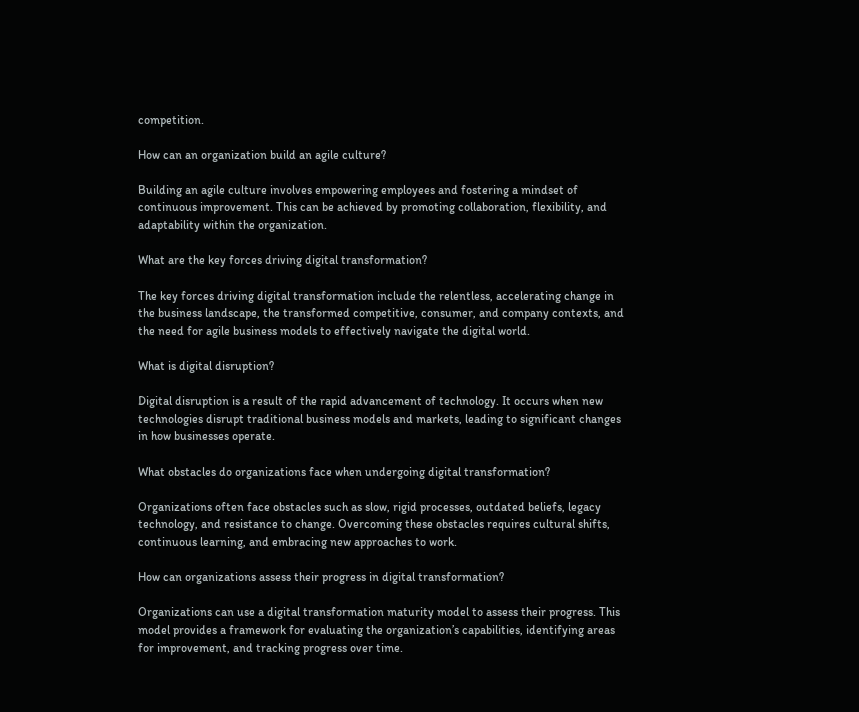competition.

How can an organization build an agile culture?

Building an agile culture involves empowering employees and fostering a mindset of continuous improvement. This can be achieved by promoting collaboration, flexibility, and adaptability within the organization.

What are the key forces driving digital transformation?

The key forces driving digital transformation include the relentless, accelerating change in the business landscape, the transformed competitive, consumer, and company contexts, and the need for agile business models to effectively navigate the digital world.

What is digital disruption?

Digital disruption is a result of the rapid advancement of technology. It occurs when new technologies disrupt traditional business models and markets, leading to significant changes in how businesses operate.

What obstacles do organizations face when undergoing digital transformation?

Organizations often face obstacles such as slow, rigid processes, outdated beliefs, legacy technology, and resistance to change. Overcoming these obstacles requires cultural shifts, continuous learning, and embracing new approaches to work.

How can organizations assess their progress in digital transformation?

Organizations can use a digital transformation maturity model to assess their progress. This model provides a framework for evaluating the organization’s capabilities, identifying areas for improvement, and tracking progress over time.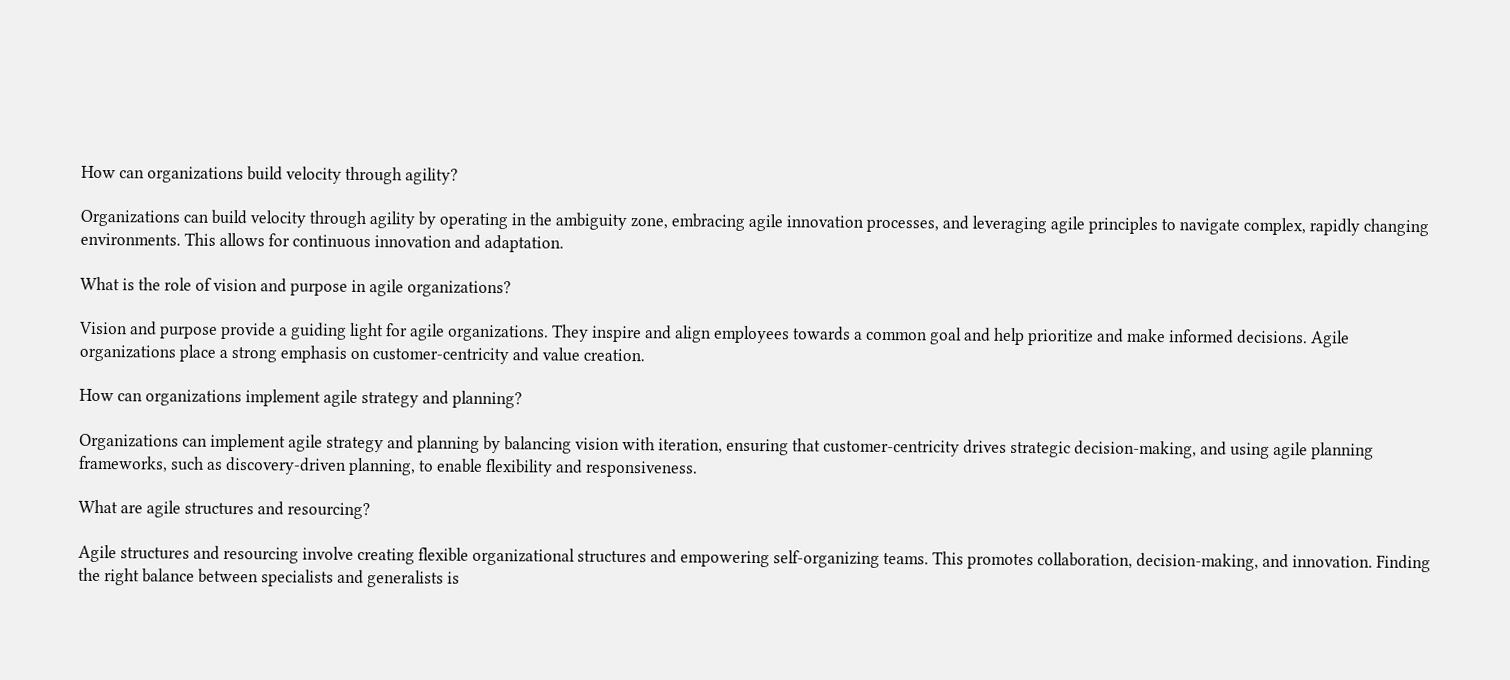How can organizations build velocity through agility?

Organizations can build velocity through agility by operating in the ambiguity zone, embracing agile innovation processes, and leveraging agile principles to navigate complex, rapidly changing environments. This allows for continuous innovation and adaptation.

What is the role of vision and purpose in agile organizations?

Vision and purpose provide a guiding light for agile organizations. They inspire and align employees towards a common goal and help prioritize and make informed decisions. Agile organizations place a strong emphasis on customer-centricity and value creation.

How can organizations implement agile strategy and planning?

Organizations can implement agile strategy and planning by balancing vision with iteration, ensuring that customer-centricity drives strategic decision-making, and using agile planning frameworks, such as discovery-driven planning, to enable flexibility and responsiveness.

What are agile structures and resourcing?

Agile structures and resourcing involve creating flexible organizational structures and empowering self-organizing teams. This promotes collaboration, decision-making, and innovation. Finding the right balance between specialists and generalists is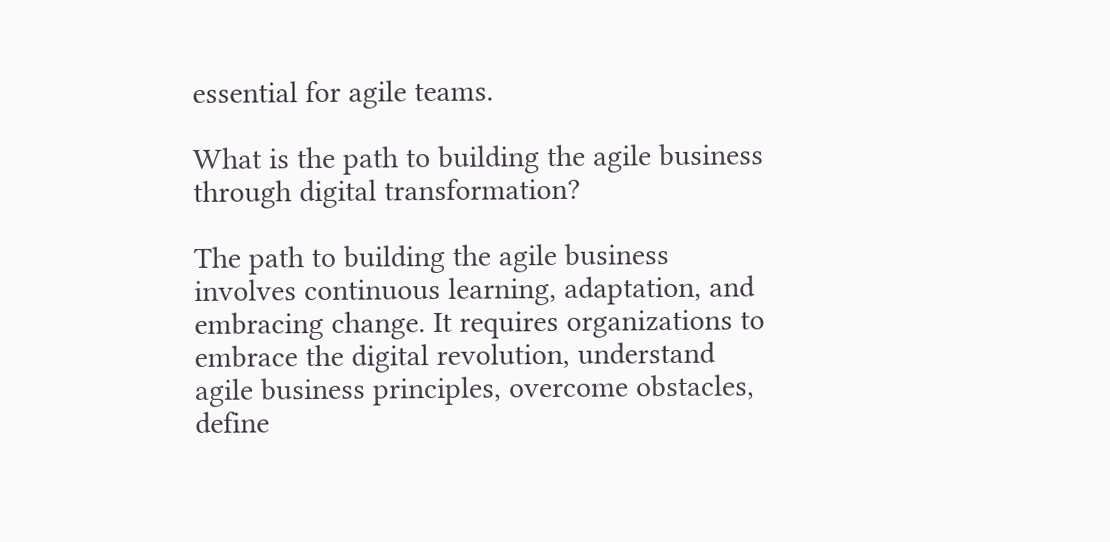essential for agile teams.

What is the path to building the agile business through digital transformation?

The path to building the agile business involves continuous learning, adaptation, and embracing change. It requires organizations to embrace the digital revolution, understand agile business principles, overcome obstacles, define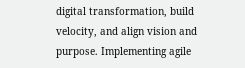digital transformation, build velocity, and align vision and purpose. Implementing agile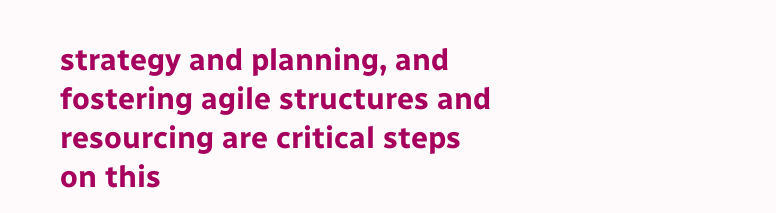strategy and planning, and fostering agile structures and resourcing are critical steps on this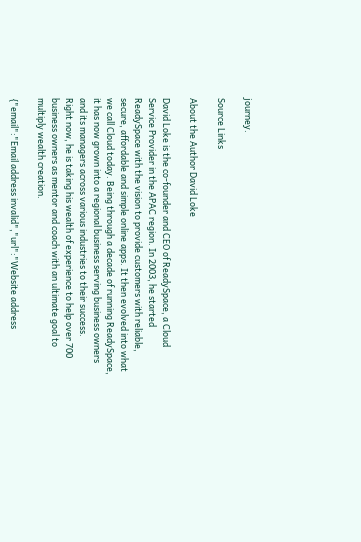journey.

Source Links

About the Author David Loke

David Loke is the co-founder and CEO of ReadySpace, a Cloud Service Provider in the APAC region. In 2003, he started ReadySpace with the vision to provide customers with reliable, secure, affordable and simple online apps. It then evolved into what we call Cloud today. Being through a decade of running ReadySpace, it has now grown into a regional business serving business owners and its managers across various industries to their success.
Right now, he is taking his wealth of experience to help over 700 business owners as mentor and coach with an ultimate goal to multiply wealth creation.

{"email":"Email address invalid","url":"Website address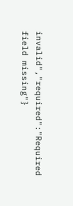invalid","required":"Required field missing"}